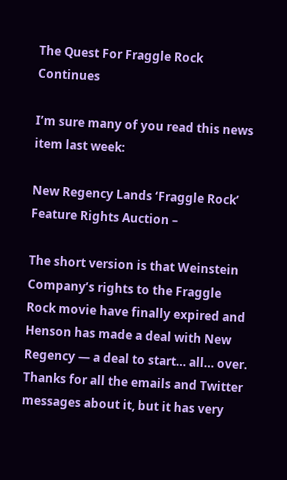The Quest For Fraggle Rock Continues

I’m sure many of you read this news item last week:

New Regency Lands ‘Fraggle Rock’ Feature Rights Auction –

The short version is that Weinstein Company’s rights to the Fraggle Rock movie have finally expired and Henson has made a deal with New Regency — a deal to start… all… over. Thanks for all the emails and Twitter messages about it, but it has very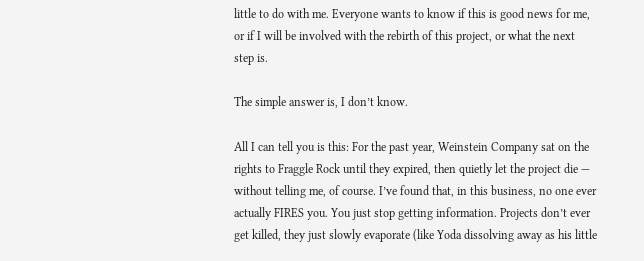little to do with me. Everyone wants to know if this is good news for me, or if I will be involved with the rebirth of this project, or what the next step is.

The simple answer is, I don’t know.

All I can tell you is this: For the past year, Weinstein Company sat on the rights to Fraggle Rock until they expired, then quietly let the project die — without telling me, of course. I’ve found that, in this business, no one ever actually FIRES you. You just stop getting information. Projects don’t ever get killed, they just slowly evaporate (like Yoda dissolving away as his little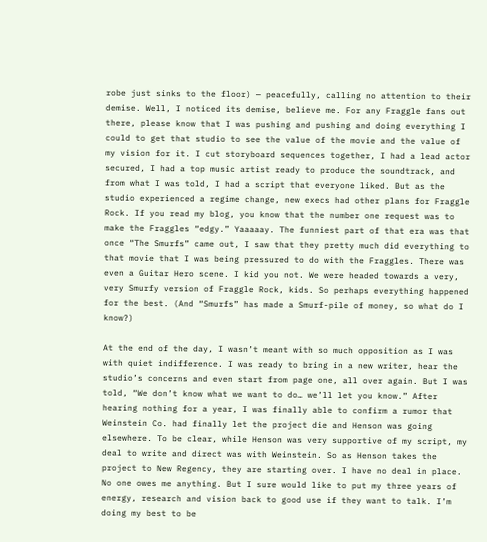robe just sinks to the floor) — peacefully, calling no attention to their demise. Well, I noticed its demise, believe me. For any Fraggle fans out there, please know that I was pushing and pushing and doing everything I could to get that studio to see the value of the movie and the value of my vision for it. I cut storyboard sequences together, I had a lead actor secured, I had a top music artist ready to produce the soundtrack, and from what I was told, I had a script that everyone liked. But as the studio experienced a regime change, new execs had other plans for Fraggle Rock. If you read my blog, you know that the number one request was to make the Fraggles “edgy.” Yaaaaay. The funniest part of that era was that once “The Smurfs” came out, I saw that they pretty much did everything to that movie that I was being pressured to do with the Fraggles. There was even a Guitar Hero scene. I kid you not. We were headed towards a very, very Smurfy version of Fraggle Rock, kids. So perhaps everything happened for the best. (And “Smurfs” has made a Smurf-pile of money, so what do I know?)

At the end of the day, I wasn’t meant with so much opposition as I was with quiet indifference. I was ready to bring in a new writer, hear the studio’s concerns and even start from page one, all over again. But I was told, “We don’t know what we want to do… we’ll let you know.” After hearing nothing for a year, I was finally able to confirm a rumor that Weinstein Co. had finally let the project die and Henson was going elsewhere. To be clear, while Henson was very supportive of my script, my deal to write and direct was with Weinstein. So as Henson takes the project to New Regency, they are starting over. I have no deal in place. No one owes me anything. But I sure would like to put my three years of energy, research and vision back to good use if they want to talk. I’m doing my best to be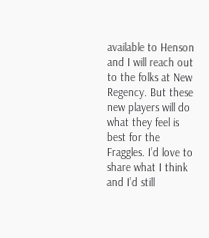available to Henson and I will reach out to the folks at New Regency. But these new players will do what they feel is best for the Fraggles. I’d love to share what I think and I’d still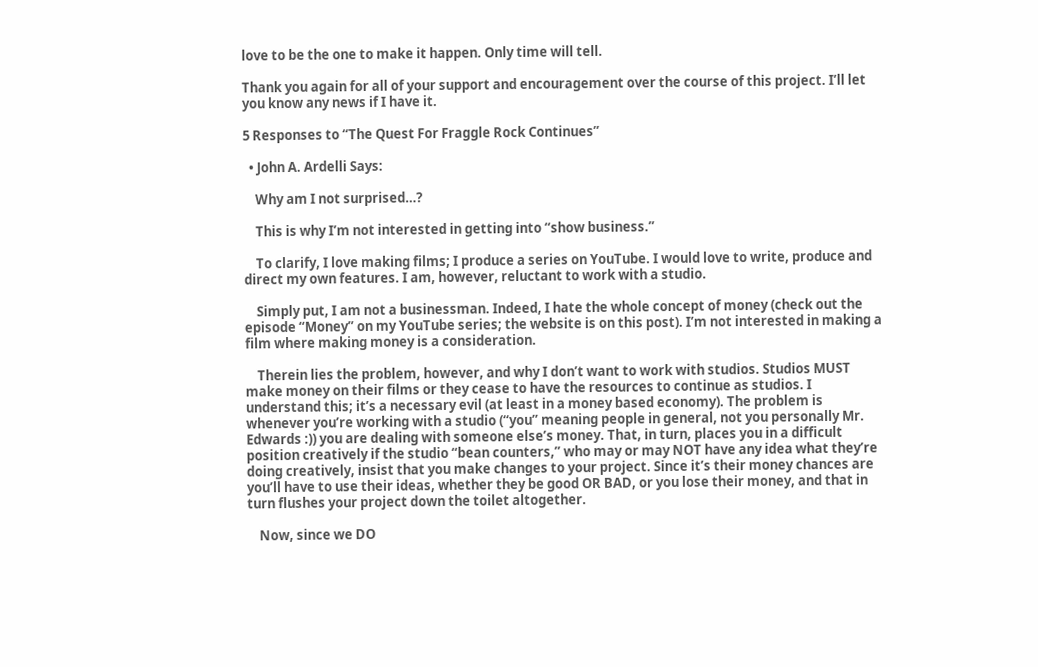love to be the one to make it happen. Only time will tell.

Thank you again for all of your support and encouragement over the course of this project. I’ll let you know any news if I have it.

5 Responses to “The Quest For Fraggle Rock Continues”

  • John A. Ardelli Says:

    Why am I not surprised…?

    This is why I’m not interested in getting into “show business.”

    To clarify, I love making films; I produce a series on YouTube. I would love to write, produce and direct my own features. I am, however, reluctant to work with a studio.

    Simply put, I am not a businessman. Indeed, I hate the whole concept of money (check out the episode “Money” on my YouTube series; the website is on this post). I’m not interested in making a film where making money is a consideration.

    Therein lies the problem, however, and why I don’t want to work with studios. Studios MUST make money on their films or they cease to have the resources to continue as studios. I understand this; it’s a necessary evil (at least in a money based economy). The problem is whenever you’re working with a studio (“you” meaning people in general, not you personally Mr. Edwards :)) you are dealing with someone else’s money. That, in turn, places you in a difficult position creatively if the studio “bean counters,” who may or may NOT have any idea what they’re doing creatively, insist that you make changes to your project. Since it’s their money chances are you’ll have to use their ideas, whether they be good OR BAD, or you lose their money, and that in turn flushes your project down the toilet altogether.

    Now, since we DO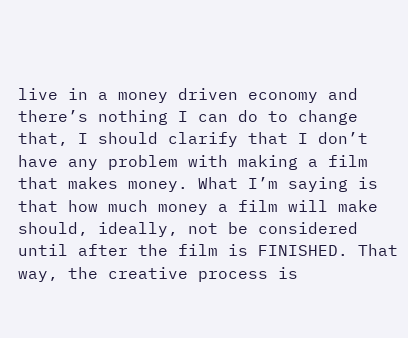live in a money driven economy and there’s nothing I can do to change that, I should clarify that I don’t have any problem with making a film that makes money. What I’m saying is that how much money a film will make should, ideally, not be considered until after the film is FINISHED. That way, the creative process is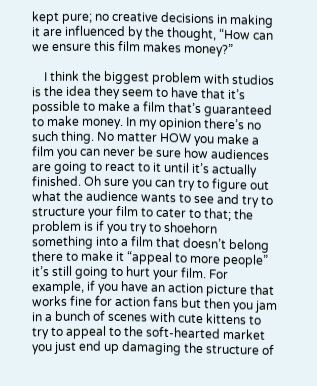kept pure; no creative decisions in making it are influenced by the thought, “How can we ensure this film makes money?”

    I think the biggest problem with studios is the idea they seem to have that it’s possible to make a film that’s guaranteed to make money. In my opinion there’s no such thing. No matter HOW you make a film you can never be sure how audiences are going to react to it until it’s actually finished. Oh sure you can try to figure out what the audience wants to see and try to structure your film to cater to that; the problem is if you try to shoehorn something into a film that doesn’t belong there to make it “appeal to more people” it’s still going to hurt your film. For example, if you have an action picture that works fine for action fans but then you jam in a bunch of scenes with cute kittens to try to appeal to the soft-hearted market you just end up damaging the structure of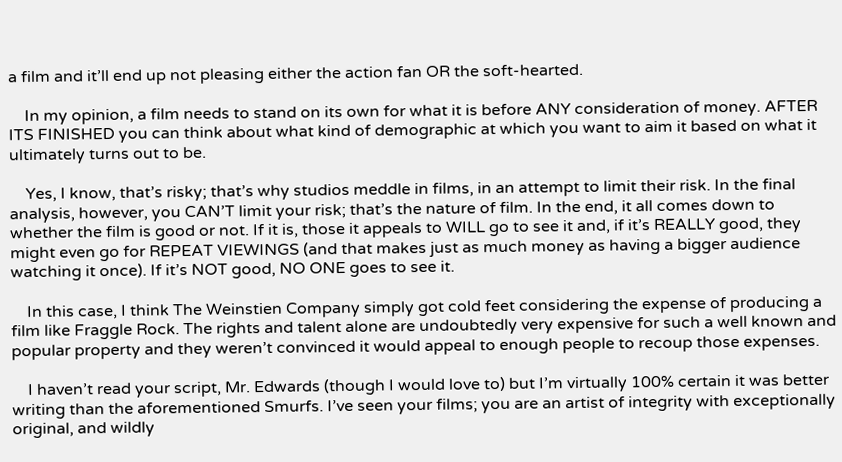a film and it’ll end up not pleasing either the action fan OR the soft-hearted.

    In my opinion, a film needs to stand on its own for what it is before ANY consideration of money. AFTER ITS FINISHED you can think about what kind of demographic at which you want to aim it based on what it ultimately turns out to be.

    Yes, I know, that’s risky; that’s why studios meddle in films, in an attempt to limit their risk. In the final analysis, however, you CAN’T limit your risk; that’s the nature of film. In the end, it all comes down to whether the film is good or not. If it is, those it appeals to WILL go to see it and, if it’s REALLY good, they might even go for REPEAT VIEWINGS (and that makes just as much money as having a bigger audience watching it once). If it’s NOT good, NO ONE goes to see it.

    In this case, I think The Weinstien Company simply got cold feet considering the expense of producing a film like Fraggle Rock. The rights and talent alone are undoubtedly very expensive for such a well known and popular property and they weren’t convinced it would appeal to enough people to recoup those expenses.

    I haven’t read your script, Mr. Edwards (though I would love to) but I’m virtually 100% certain it was better writing than the aforementioned Smurfs. I’ve seen your films; you are an artist of integrity with exceptionally original, and wildly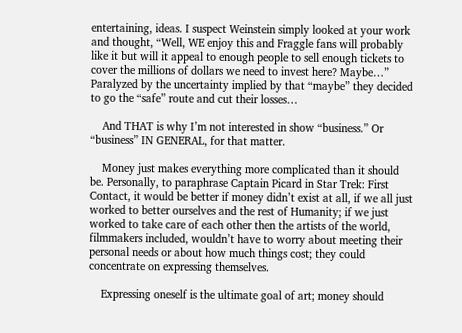entertaining, ideas. I suspect Weinstein simply looked at your work and thought, “Well, WE enjoy this and Fraggle fans will probably like it but will it appeal to enough people to sell enough tickets to cover the millions of dollars we need to invest here? Maybe…” Paralyzed by the uncertainty implied by that “maybe” they decided to go the “safe” route and cut their losses…

    And THAT is why I’m not interested in show “business.” Or “business” IN GENERAL, for that matter.

    Money just makes everything more complicated than it should be. Personally, to paraphrase Captain Picard in Star Trek: First Contact, it would be better if money didn’t exist at all, if we all just worked to better ourselves and the rest of Humanity; if we just worked to take care of each other then the artists of the world, filmmakers included, wouldn’t have to worry about meeting their personal needs or about how much things cost; they could concentrate on expressing themselves.

    Expressing oneself is the ultimate goal of art; money should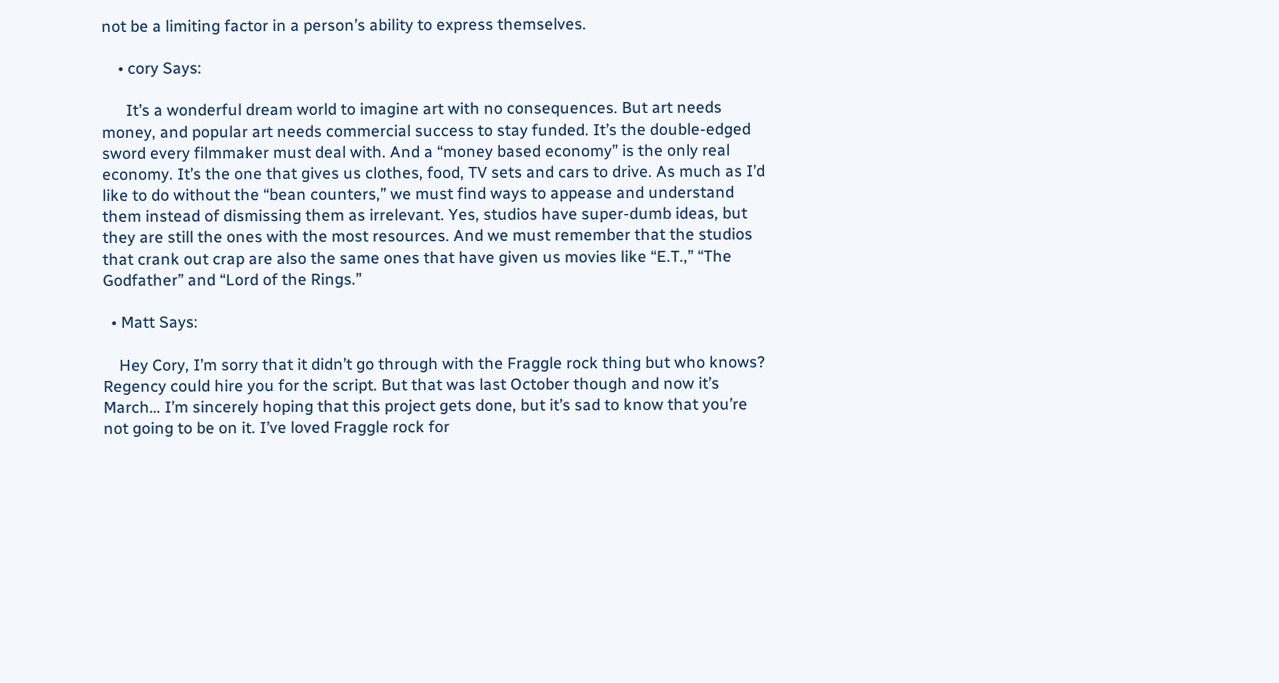not be a limiting factor in a person’s ability to express themselves.

    • cory Says:

      It’s a wonderful dream world to imagine art with no consequences. But art needs money, and popular art needs commercial success to stay funded. It’s the double-edged sword every filmmaker must deal with. And a “money based economy” is the only real economy. It’s the one that gives us clothes, food, TV sets and cars to drive. As much as I’d like to do without the “bean counters,” we must find ways to appease and understand them instead of dismissing them as irrelevant. Yes, studios have super-dumb ideas, but they are still the ones with the most resources. And we must remember that the studios that crank out crap are also the same ones that have given us movies like “E.T.,” “The Godfather” and “Lord of the Rings.”

  • Matt Says:

    Hey Cory, I’m sorry that it didn’t go through with the Fraggle rock thing but who knows? Regency could hire you for the script. But that was last October though and now it’s March… I’m sincerely hoping that this project gets done, but it’s sad to know that you’re not going to be on it. I’ve loved Fraggle rock for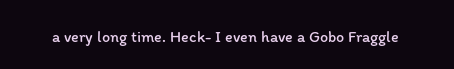a very long time. Heck- I even have a Gobo Fraggle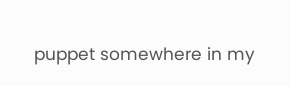puppet somewhere in my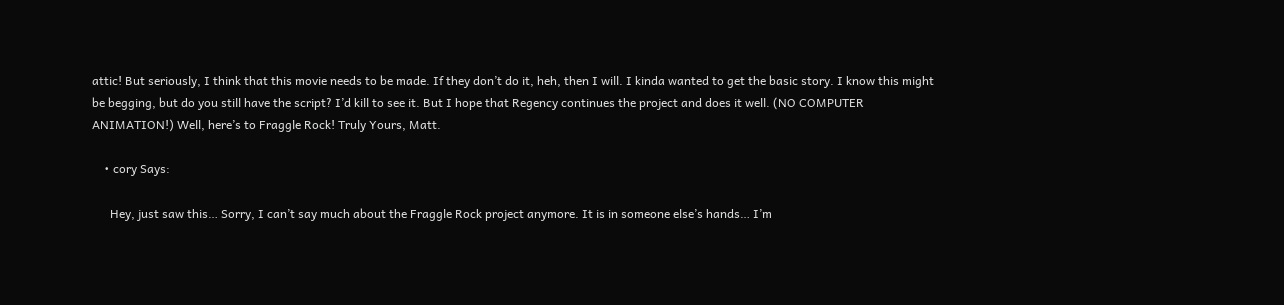attic! But seriously, I think that this movie needs to be made. If they don’t do it, heh, then I will. I kinda wanted to get the basic story. I know this might be begging, but do you still have the script? I’d kill to see it. But I hope that Regency continues the project and does it well. (NO COMPUTER ANIMATION!) Well, here’s to Fraggle Rock! Truly Yours, Matt.

    • cory Says:

      Hey, just saw this… Sorry, I can’t say much about the Fraggle Rock project anymore. It is in someone else’s hands… I’m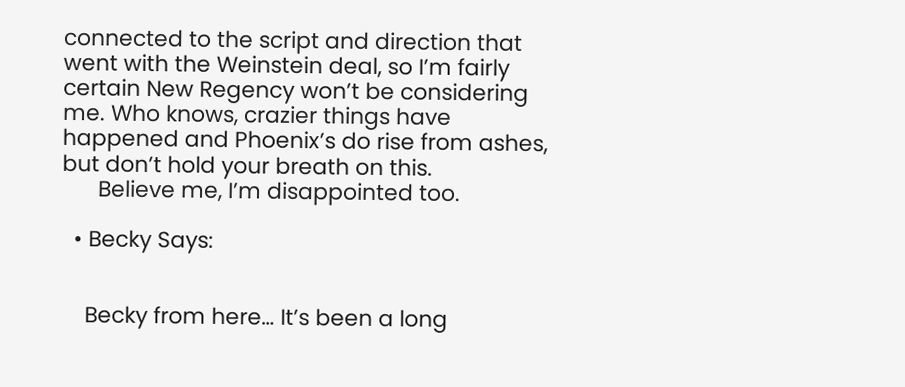connected to the script and direction that went with the Weinstein deal, so I’m fairly certain New Regency won’t be considering me. Who knows, crazier things have happened and Phoenix’s do rise from ashes, but don’t hold your breath on this.
      Believe me, I’m disappointed too.

  • Becky Says:


    Becky from here… It’s been a long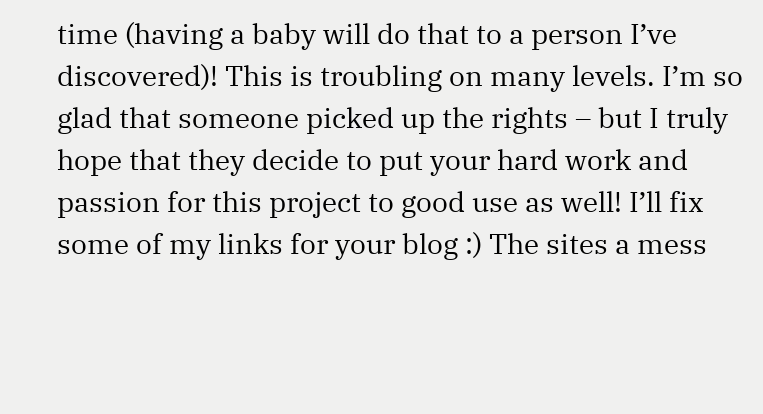time (having a baby will do that to a person I’ve discovered)! This is troubling on many levels. I’m so glad that someone picked up the rights – but I truly hope that they decide to put your hard work and passion for this project to good use as well! I’ll fix some of my links for your blog :) The sites a mess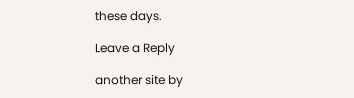these days.

Leave a Reply

another site by